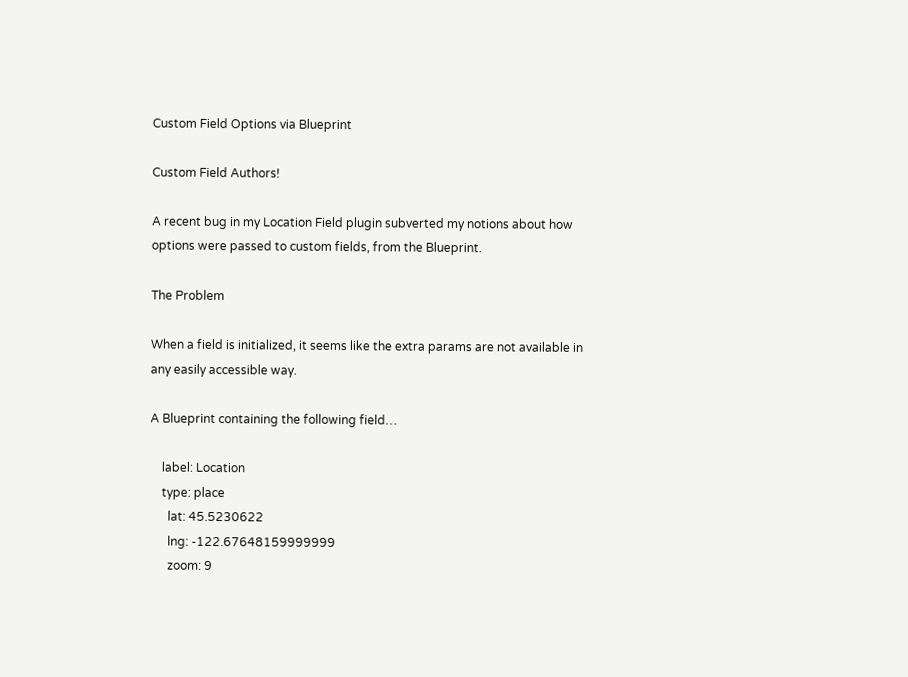Custom Field Options via Blueprint

Custom Field Authors!

A recent bug in my Location Field plugin subverted my notions about how options were passed to custom fields, from the Blueprint.

The Problem

When a field is initialized, it seems like the extra params are not available in any easily accessible way.

A Blueprint containing the following field…

    label: Location
    type: place
      lat: 45.5230622
      lng: -122.67648159999999
      zoom: 9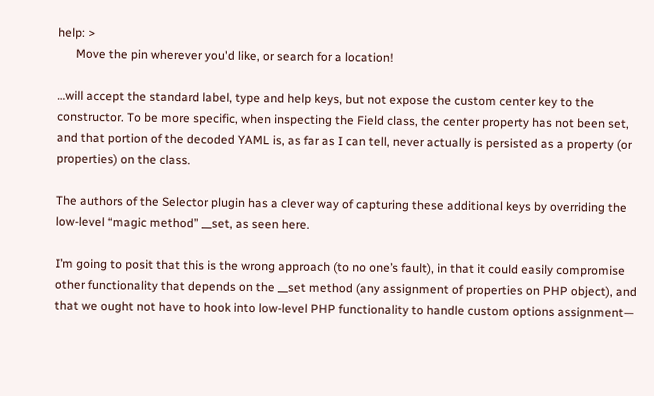help: >
      Move the pin wherever you'd like, or search for a location!

…will accept the standard label, type and help keys, but not expose the custom center key to the constructor. To be more specific, when inspecting the Field class, the center property has not been set, and that portion of the decoded YAML is, as far as I can tell, never actually is persisted as a property (or properties) on the class.

The authors of the Selector plugin has a clever way of capturing these additional keys by overriding the low-level “magic method” __set, as seen here.

I’m going to posit that this is the wrong approach (to no one’s fault), in that it could easily compromise other functionality that depends on the __set method (any assignment of properties on PHP object), and that we ought not have to hook into low-level PHP functionality to handle custom options assignment—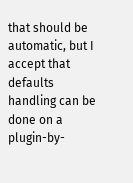that should be automatic, but I accept that defaults handling can be done on a plugin-by-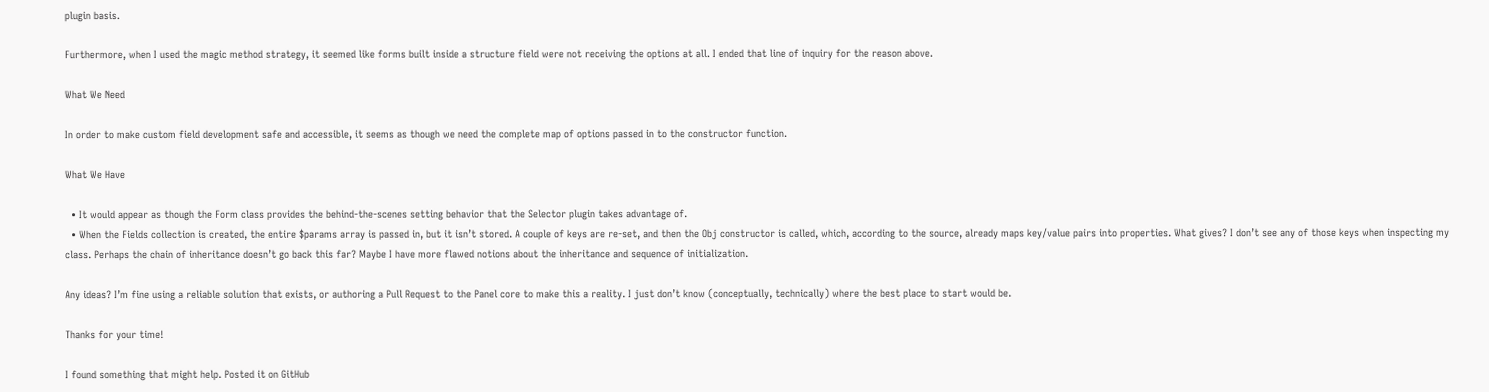plugin basis.

Furthermore, when I used the magic method strategy, it seemed like forms built inside a structure field were not receiving the options at all. I ended that line of inquiry for the reason above.

What We Need

In order to make custom field development safe and accessible, it seems as though we need the complete map of options passed in to the constructor function.

What We Have

  • It would appear as though the Form class provides the behind-the-scenes setting behavior that the Selector plugin takes advantage of.
  • When the Fields collection is created, the entire $params array is passed in, but it isn’t stored. A couple of keys are re-set, and then the Obj constructor is called, which, according to the source, already maps key/value pairs into properties. What gives? I don’t see any of those keys when inspecting my class. Perhaps the chain of inheritance doesn’t go back this far? Maybe I have more flawed notions about the inheritance and sequence of initialization.

Any ideas? I’m fine using a reliable solution that exists, or authoring a Pull Request to the Panel core to make this a reality. I just don’t know (conceptually, technically) where the best place to start would be.

Thanks for your time!

I found something that might help. Posted it on GitHub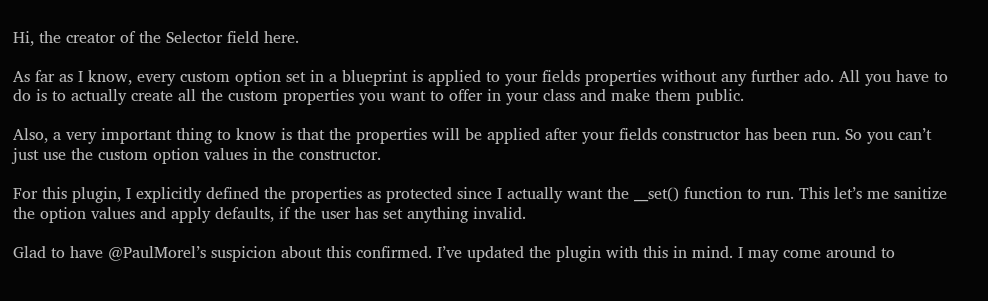Hi, the creator of the Selector field here.

As far as I know, every custom option set in a blueprint is applied to your fields properties without any further ado. All you have to do is to actually create all the custom properties you want to offer in your class and make them public.

Also, a very important thing to know is that the properties will be applied after your fields constructor has been run. So you can’t just use the custom option values in the constructor.

For this plugin, I explicitly defined the properties as protected since I actually want the __set() function to run. This let’s me sanitize the option values and apply defaults, if the user has set anything invalid.

Glad to have @PaulMorel’s suspicion about this confirmed. I’ve updated the plugin with this in mind. I may come around to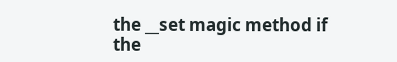the __set magic method if the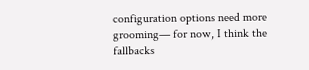configuration options need more grooming— for now, I think the fallbacks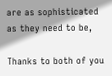are as sophisticated as they need to be,

Thanks to both of you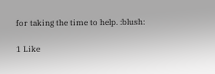for taking the time to help. :blush:

1 Like